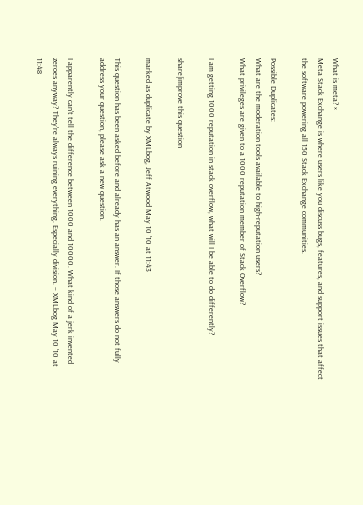What is meta? ×
Meta Stack Exchange is where users like you discuss bugs, features, and support issues that affect the software powering all 150 Stack Exchange communities.

Possible Duplicates:
What are the moderation tools available to high-reputation users?
What privileges are given to a 1000 reputation member of Stack Overflow?

I am getting 1000 reputation in stack overflow, what will I be able to do differently?

share|improve this question

marked as duplicate by XMLbog, Jeff Atwood May 10 '10 at 11:43

This question has been asked before and already has an answer. If those answers do not fully address your question, please ask a new question.

I apparently can't tell the difference between 1000 and 10000. What kind of a jerk invented zeroes anyway? They're always ruining everything. Especially division. – XMLbog May 10 '10 at 11:48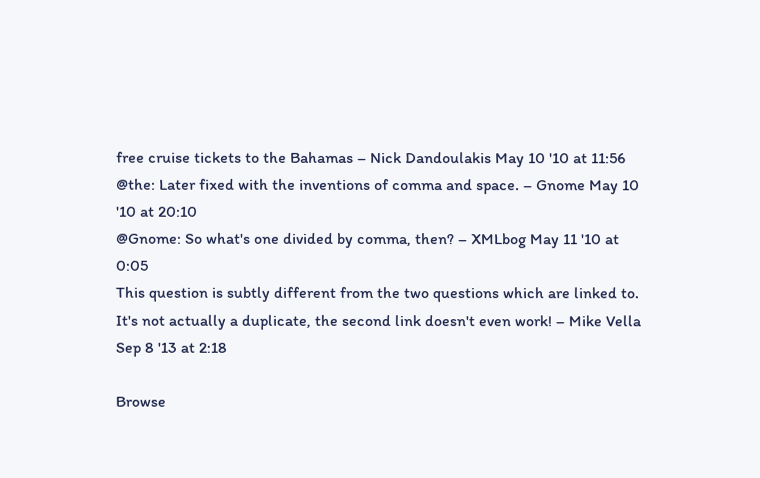free cruise tickets to the Bahamas – Nick Dandoulakis May 10 '10 at 11:56
@the: Later fixed with the inventions of comma and space. – Gnome May 10 '10 at 20:10
@Gnome: So what's one divided by comma, then? – XMLbog May 11 '10 at 0:05
This question is subtly different from the two questions which are linked to. It's not actually a duplicate, the second link doesn't even work! – Mike Vella Sep 8 '13 at 2:18

Browse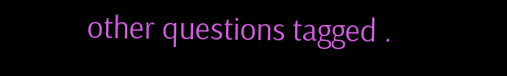other questions tagged .